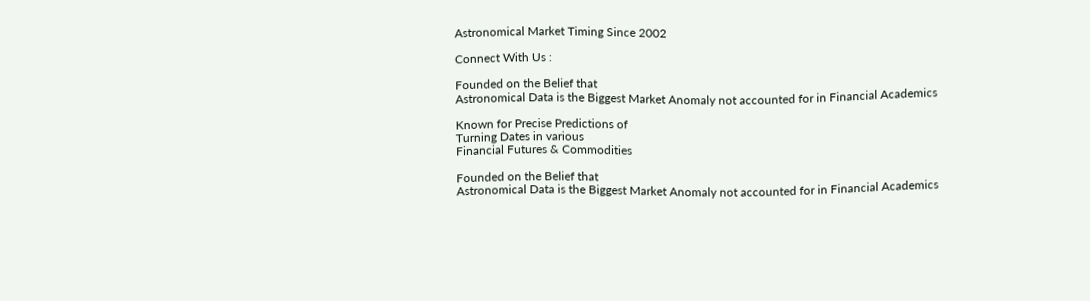Astronomical Market Timing Since 2002

Connect With Us :

Founded on the Belief that
Astronomical Data is the Biggest Market Anomaly not accounted for in Financial Academics

Known for Precise Predictions of
Turning Dates in various
Financial Futures & Commodities

Founded on the Belief that
Astronomical Data is the Biggest Market Anomaly not accounted for in Financial Academics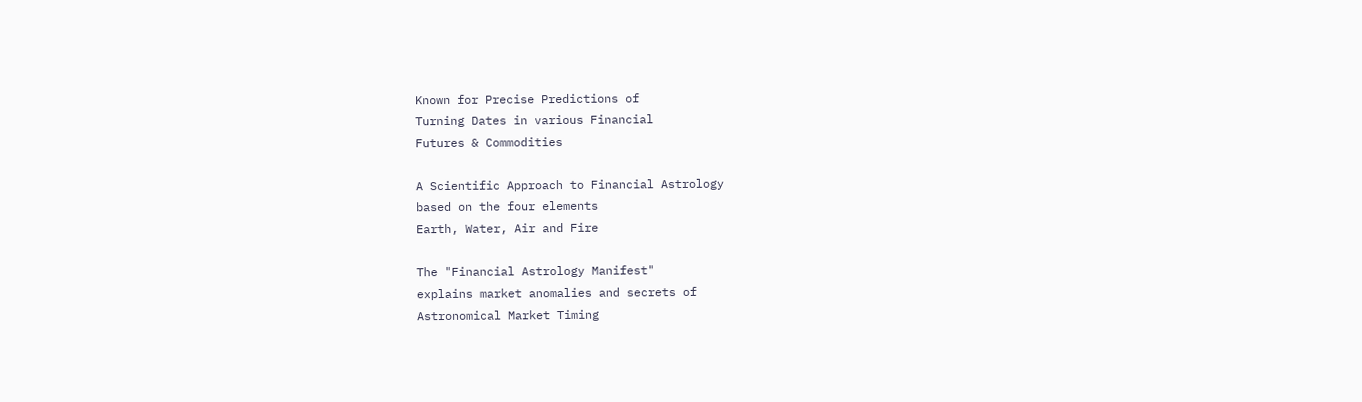Known for Precise Predictions of
Turning Dates in various Financial
Futures & Commodities

A Scientific Approach to Financial Astrology
based on the four elements
Earth, Water, Air and Fire

The "Financial Astrology Manifest"
explains market anomalies and secrets of
Astronomical Market Timing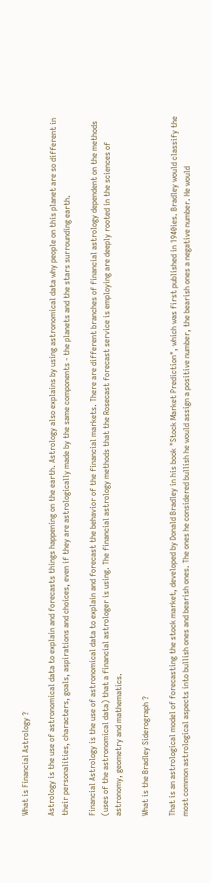What is Financial Astrology ?

Astrology is the use of astronomical data to explain and forecasts things happening on the earth. Astrology also explains by using astronomical data why people on this planet are so different in their personalities, characters, goals, aspirations and choices, even if they are astrologically made by the same components - the planets and the stars surrounding earth.

Financial Astrology is the use of astronomical data to explain and forecast the behavior of the financial markets. There are different branches of financial astrology dependent on the methods (uses of the astronomical data) that a financial astrologer is using. The financial astrology methods that the Rosecast forecast service is employing are deeply rooted in the sciences of astronomy, geometry and mathematics.

What is the Bradley Siderograph ?

That is an astrological model of forecasting the stock market, developed by Donald Bradley in his book "Stock Market Prediction", which was first published in 1940ies. Bradley would classify the most common astrological aspects into bullish ones and bearish ones. The ones he considered bullish he would assign a positive number, the bearish ones a negative number. He would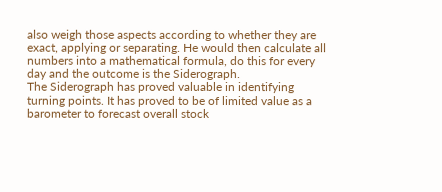also weigh those aspects according to whether they are exact, applying or separating. He would then calculate all numbers into a mathematical formula, do this for every day and the outcome is the Siderograph.
The Siderograph has proved valuable in identifying turning points. It has proved to be of limited value as a barometer to forecast overall stock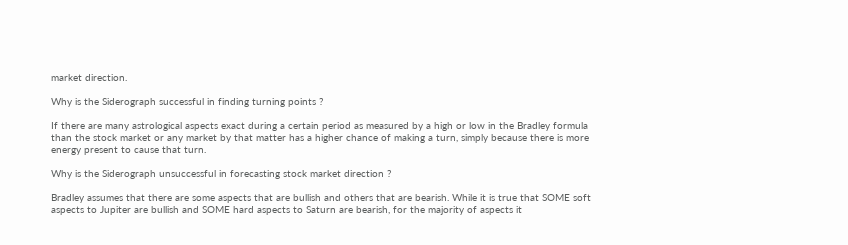market direction.

Why is the Siderograph successful in finding turning points ?

If there are many astrological aspects exact during a certain period as measured by a high or low in the Bradley formula than the stock market or any market by that matter has a higher chance of making a turn, simply because there is more energy present to cause that turn.

Why is the Siderograph unsuccessful in forecasting stock market direction ?

Bradley assumes that there are some aspects that are bullish and others that are bearish. While it is true that SOME soft aspects to Jupiter are bullish and SOME hard aspects to Saturn are bearish, for the majority of aspects it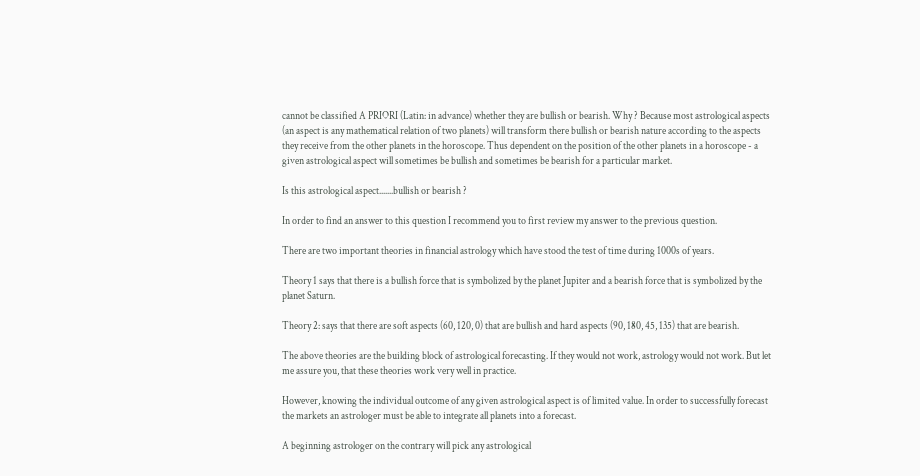cannot be classified A PRIORI (Latin: in advance) whether they are bullish or bearish. Why ? Because most astrological aspects (an aspect is any mathematical relation of two planets) will transform there bullish or bearish nature according to the aspects they receive from the other planets in the horoscope. Thus dependent on the position of the other planets in a horoscope - a given astrological aspect will sometimes be bullish and sometimes be bearish for a particular market.

Is this astrological aspect.......bullish or bearish ?

In order to find an answer to this question I recommend you to first review my answer to the previous question.

There are two important theories in financial astrology which have stood the test of time during 1000s of years.

Theory 1 says that there is a bullish force that is symbolized by the planet Jupiter and a bearish force that is symbolized by the planet Saturn.

Theory 2: says that there are soft aspects (60, 120, 0) that are bullish and hard aspects (90, 180, 45, 135) that are bearish.

The above theories are the building block of astrological forecasting. If they would not work, astrology would not work. But let me assure you, that these theories work very well in practice.

However, knowing the individual outcome of any given astrological aspect is of limited value. In order to successfully forecast the markets an astrologer must be able to integrate all planets into a forecast.

A beginning astrologer on the contrary will pick any astrological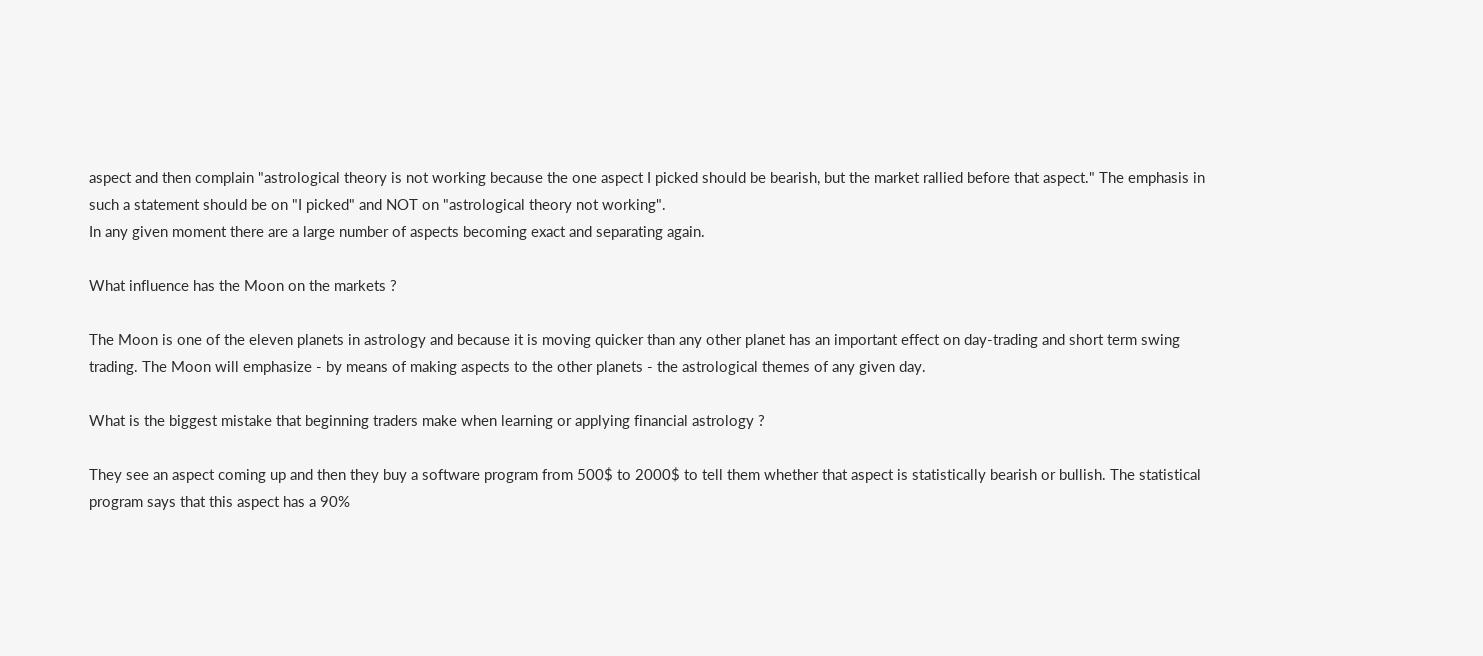aspect and then complain "astrological theory is not working because the one aspect I picked should be bearish, but the market rallied before that aspect." The emphasis in such a statement should be on "I picked" and NOT on "astrological theory not working".
In any given moment there are a large number of aspects becoming exact and separating again.

What influence has the Moon on the markets ?

The Moon is one of the eleven planets in astrology and because it is moving quicker than any other planet has an important effect on day-trading and short term swing trading. The Moon will emphasize - by means of making aspects to the other planets - the astrological themes of any given day.

What is the biggest mistake that beginning traders make when learning or applying financial astrology ?

They see an aspect coming up and then they buy a software program from 500$ to 2000$ to tell them whether that aspect is statistically bearish or bullish. The statistical program says that this aspect has a 90%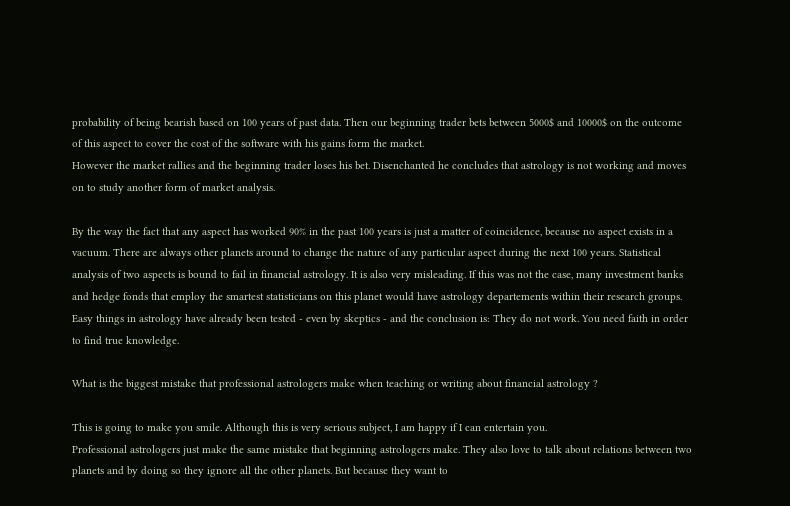probability of being bearish based on 100 years of past data. Then our beginning trader bets between 5000$ and 10000$ on the outcome of this aspect to cover the cost of the software with his gains form the market.
However the market rallies and the beginning trader loses his bet. Disenchanted he concludes that astrology is not working and moves on to study another form of market analysis.

By the way the fact that any aspect has worked 90% in the past 100 years is just a matter of coincidence, because no aspect exists in a vacuum. There are always other planets around to change the nature of any particular aspect during the next 100 years. Statistical analysis of two aspects is bound to fail in financial astrology. It is also very misleading. If this was not the case, many investment banks and hedge fonds that employ the smartest statisticians on this planet would have astrology departements within their research groups.
Easy things in astrology have already been tested - even by skeptics - and the conclusion is: They do not work. You need faith in order to find true knowledge.

What is the biggest mistake that professional astrologers make when teaching or writing about financial astrology ?

This is going to make you smile. Although this is very serious subject, I am happy if I can entertain you.
Professional astrologers just make the same mistake that beginning astrologers make. They also love to talk about relations between two planets and by doing so they ignore all the other planets. But because they want to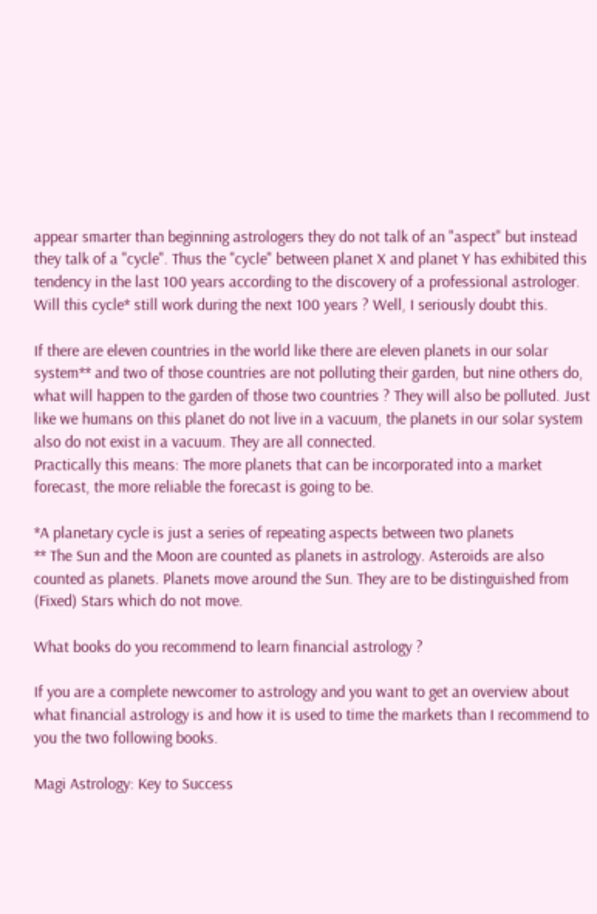appear smarter than beginning astrologers they do not talk of an "aspect" but instead they talk of a "cycle". Thus the "cycle" between planet X and planet Y has exhibited this tendency in the last 100 years according to the discovery of a professional astrologer. Will this cycle* still work during the next 100 years ? Well, I seriously doubt this.

If there are eleven countries in the world like there are eleven planets in our solar system** and two of those countries are not polluting their garden, but nine others do, what will happen to the garden of those two countries ? They will also be polluted. Just like we humans on this planet do not live in a vacuum, the planets in our solar system also do not exist in a vacuum. They are all connected.
Practically this means: The more planets that can be incorporated into a market forecast, the more reliable the forecast is going to be.

*A planetary cycle is just a series of repeating aspects between two planets
** The Sun and the Moon are counted as planets in astrology. Asteroids are also counted as planets. Planets move around the Sun. They are to be distinguished from (Fixed) Stars which do not move.

What books do you recommend to learn financial astrology ?

If you are a complete newcomer to astrology and you want to get an overview about what financial astrology is and how it is used to time the markets than I recommend to you the two following books.

Magi Astrology: Key to Success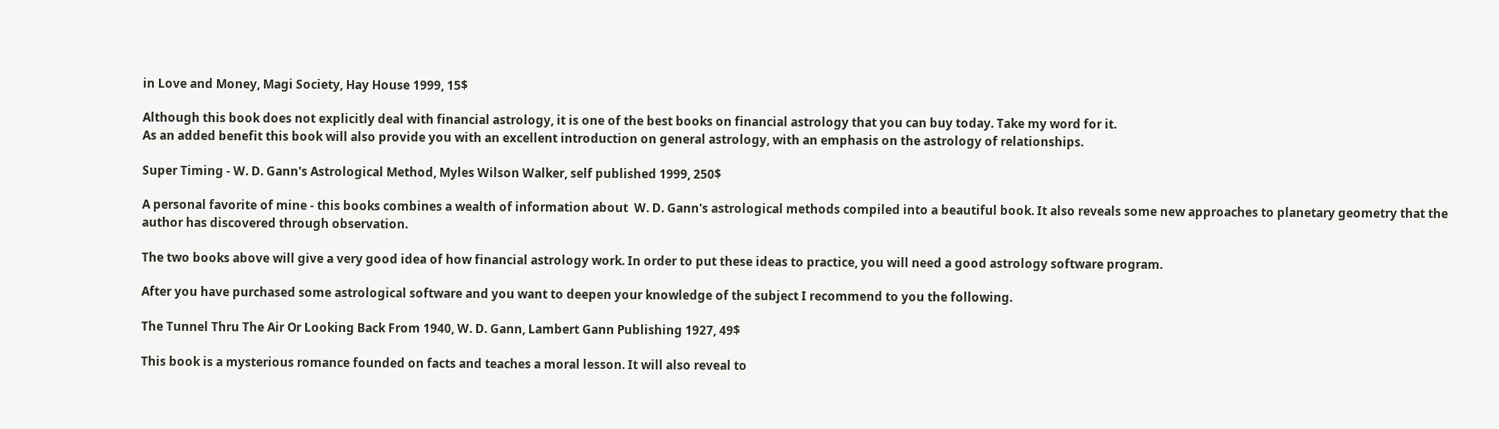in Love and Money, Magi Society, Hay House 1999, 15$

Although this book does not explicitly deal with financial astrology, it is one of the best books on financial astrology that you can buy today. Take my word for it.
As an added benefit this book will also provide you with an excellent introduction on general astrology, with an emphasis on the astrology of relationships.

Super Timing - W. D. Gann's Astrological Method, Myles Wilson Walker, self published 1999, 250$

A personal favorite of mine - this books combines a wealth of information about  W. D. Gann's astrological methods compiled into a beautiful book. It also reveals some new approaches to planetary geometry that the author has discovered through observation.

The two books above will give a very good idea of how financial astrology work. In order to put these ideas to practice, you will need a good astrology software program.

After you have purchased some astrological software and you want to deepen your knowledge of the subject I recommend to you the following.

The Tunnel Thru The Air Or Looking Back From 1940, W. D. Gann, Lambert Gann Publishing 1927, 49$

This book is a mysterious romance founded on facts and teaches a moral lesson. It will also reveal to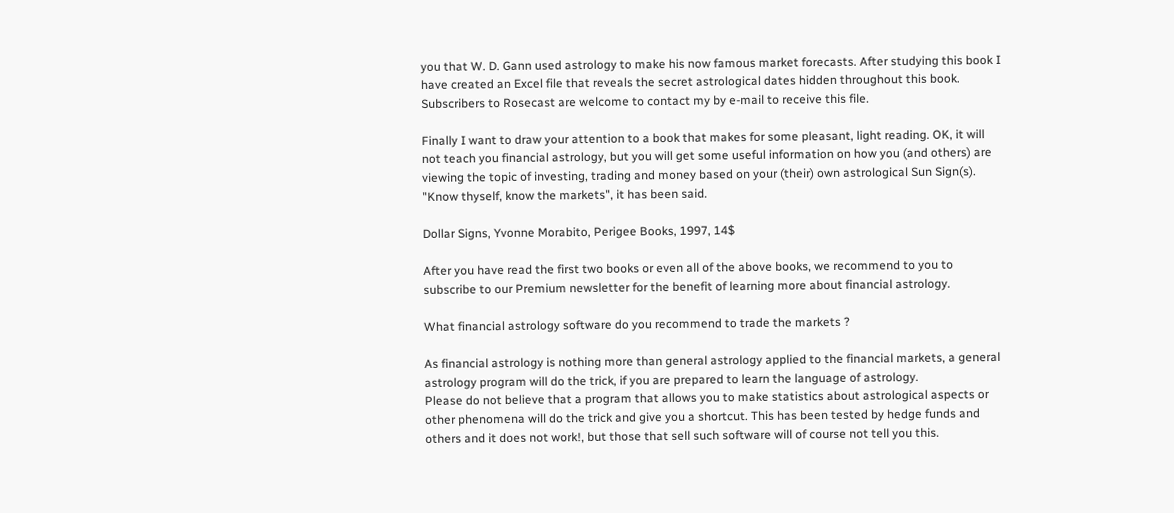you that W. D. Gann used astrology to make his now famous market forecasts. After studying this book I have created an Excel file that reveals the secret astrological dates hidden throughout this book. Subscribers to Rosecast are welcome to contact my by e-mail to receive this file.

Finally I want to draw your attention to a book that makes for some pleasant, light reading. OK, it will not teach you financial astrology, but you will get some useful information on how you (and others) are viewing the topic of investing, trading and money based on your (their) own astrological Sun Sign(s). "Know thyself, know the markets", it has been said.

Dollar Signs, Yvonne Morabito, Perigee Books, 1997, 14$

After you have read the first two books or even all of the above books, we recommend to you to subscribe to our Premium newsletter for the benefit of learning more about financial astrology.

What financial astrology software do you recommend to trade the markets ?

As financial astrology is nothing more than general astrology applied to the financial markets, a general astrology program will do the trick, if you are prepared to learn the language of astrology.
Please do not believe that a program that allows you to make statistics about astrological aspects or other phenomena will do the trick and give you a shortcut. This has been tested by hedge funds and others and it does not work!, but those that sell such software will of course not tell you this.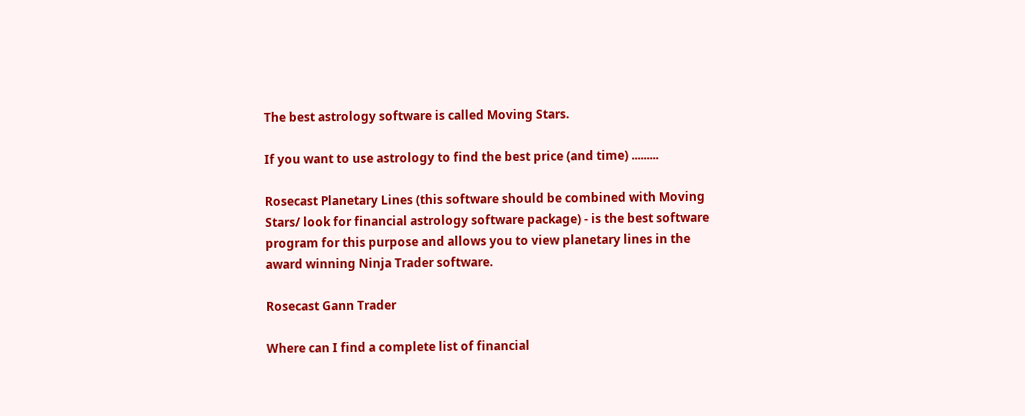The best astrology software is called Moving Stars.

If you want to use astrology to find the best price (and time) .........

Rosecast Planetary Lines (this software should be combined with Moving Stars/ look for financial astrology software package) - is the best software program for this purpose and allows you to view planetary lines in the award winning Ninja Trader software.

Rosecast Gann Trader

Where can I find a complete list of financial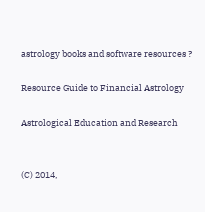astrology books and software resources ?

Resource Guide to Financial Astrology

Astrological Education and Research


(C) 2014,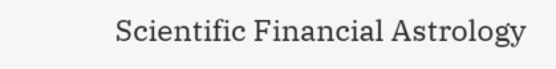Scientific Financial Astrology